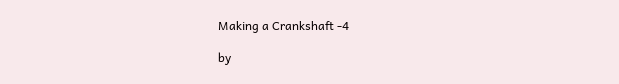Making a Crankshaft -4

by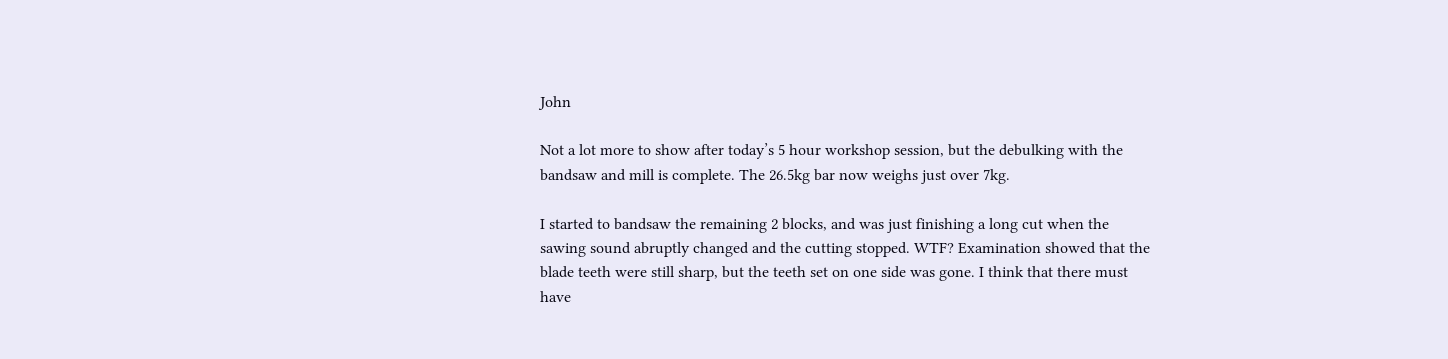John

Not a lot more to show after today’s 5 hour workshop session, but the debulking with the bandsaw and mill is complete. The 26.5kg bar now weighs just over 7kg.

I started to bandsaw the remaining 2 blocks, and was just finishing a long cut when the sawing sound abruptly changed and the cutting stopped. WTF? Examination showed that the blade teeth were still sharp, but the teeth set on one side was gone. I think that there must have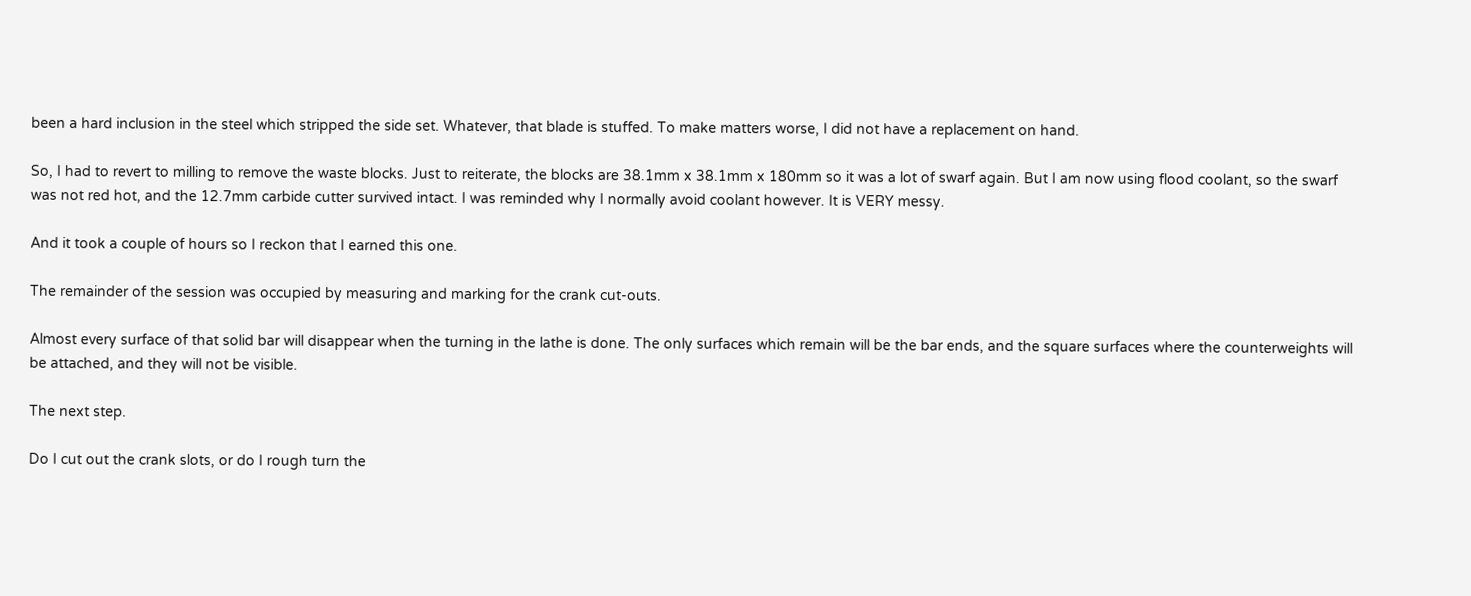been a hard inclusion in the steel which stripped the side set. Whatever, that blade is stuffed. To make matters worse, I did not have a replacement on hand.

So, I had to revert to milling to remove the waste blocks. Just to reiterate, the blocks are 38.1mm x 38.1mm x 180mm so it was a lot of swarf again. But I am now using flood coolant, so the swarf was not red hot, and the 12.7mm carbide cutter survived intact. I was reminded why I normally avoid coolant however. It is VERY messy.

And it took a couple of hours so I reckon that I earned this one.

The remainder of the session was occupied by measuring and marking for the crank cut-outs.

Almost every surface of that solid bar will disappear when the turning in the lathe is done. The only surfaces which remain will be the bar ends, and the square surfaces where the counterweights will be attached, and they will not be visible.

The next step.

Do I cut out the crank slots, or do I rough turn the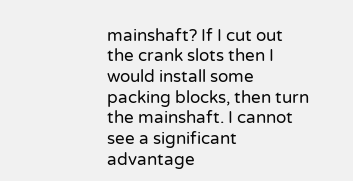mainshaft? If I cut out the crank slots then I would install some packing blocks, then turn the mainshaft. I cannot see a significant advantage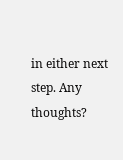in either next step. Any thoughts?